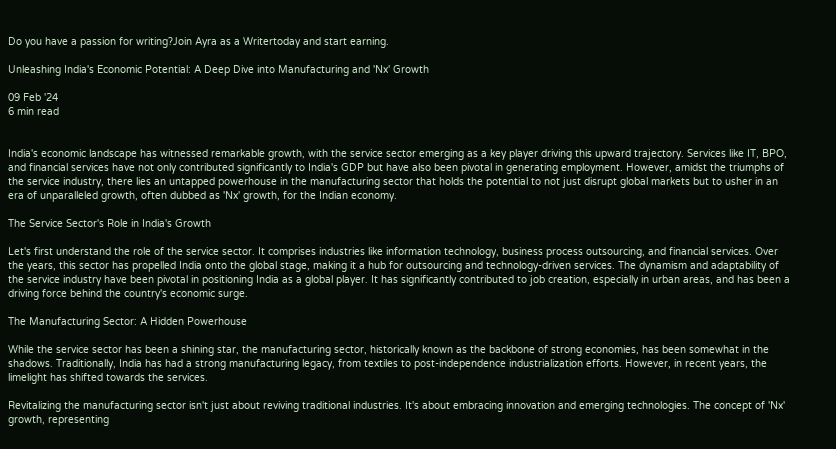Do you have a passion for writing?Join Ayra as a Writertoday and start earning.

Unleashing India's Economic Potential: A Deep Dive into Manufacturing and 'Nx' Growth

09 Feb '24
6 min read


India's economic landscape has witnessed remarkable growth, with the service sector emerging as a key player driving this upward trajectory. Services like IT, BPO, and financial services have not only contributed significantly to India's GDP but have also been pivotal in generating employment. However, amidst the triumphs of the service industry, there lies an untapped powerhouse in the manufacturing sector that holds the potential to not just disrupt global markets but to usher in an era of unparalleled growth, often dubbed as 'Nx' growth, for the Indian economy.

The Service Sector's Role in India's Growth

Let's first understand the role of the service sector. It comprises industries like information technology, business process outsourcing, and financial services. Over the years, this sector has propelled India onto the global stage, making it a hub for outsourcing and technology-driven services. The dynamism and adaptability of the service industry have been pivotal in positioning India as a global player. It has significantly contributed to job creation, especially in urban areas, and has been a driving force behind the country's economic surge.

The Manufacturing Sector: A Hidden Powerhouse

While the service sector has been a shining star, the manufacturing sector, historically known as the backbone of strong economies, has been somewhat in the shadows. Traditionally, India has had a strong manufacturing legacy, from textiles to post-independence industrialization efforts. However, in recent years, the limelight has shifted towards the services.

Revitalizing the manufacturing sector isn't just about reviving traditional industries. It's about embracing innovation and emerging technologies. The concept of 'Nx' growth, representing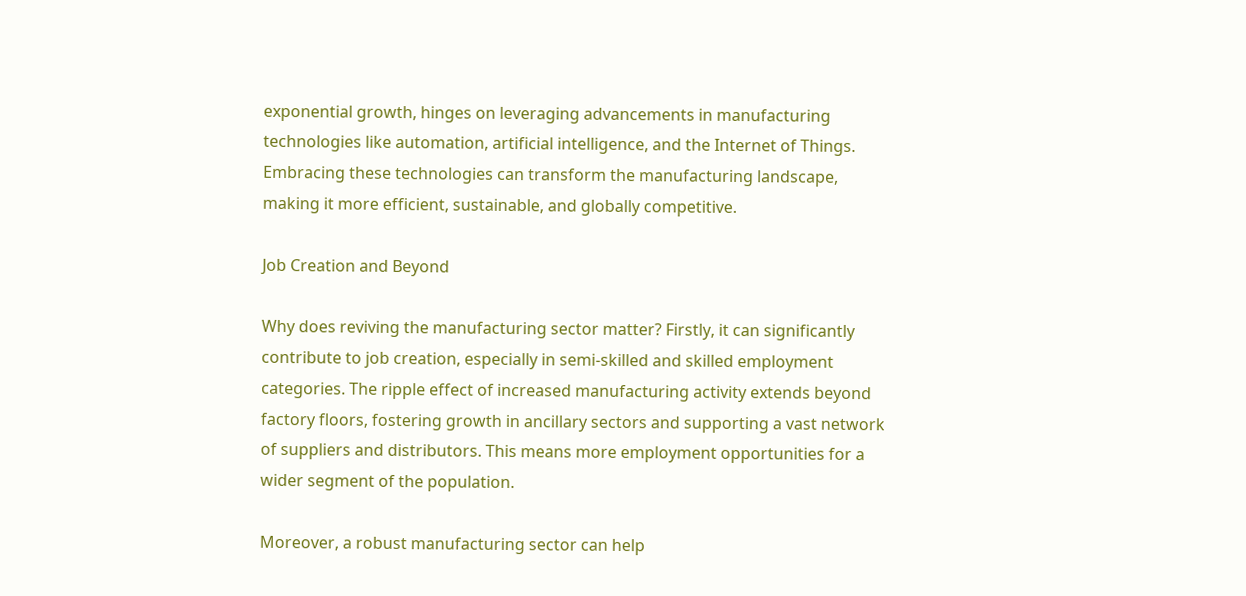exponential growth, hinges on leveraging advancements in manufacturing technologies like automation, artificial intelligence, and the Internet of Things. Embracing these technologies can transform the manufacturing landscape, making it more efficient, sustainable, and globally competitive.

Job Creation and Beyond

Why does reviving the manufacturing sector matter? Firstly, it can significantly contribute to job creation, especially in semi-skilled and skilled employment categories. The ripple effect of increased manufacturing activity extends beyond factory floors, fostering growth in ancillary sectors and supporting a vast network of suppliers and distributors. This means more employment opportunities for a wider segment of the population.

Moreover, a robust manufacturing sector can help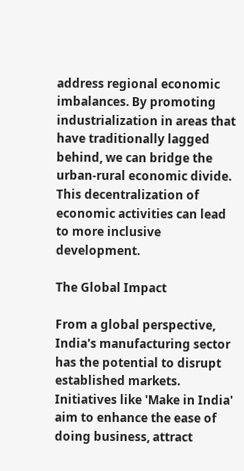address regional economic imbalances. By promoting industrialization in areas that have traditionally lagged behind, we can bridge the urban-rural economic divide. This decentralization of economic activities can lead to more inclusive development.

The Global Impact

From a global perspective, India's manufacturing sector has the potential to disrupt established markets. Initiatives like 'Make in India' aim to enhance the ease of doing business, attract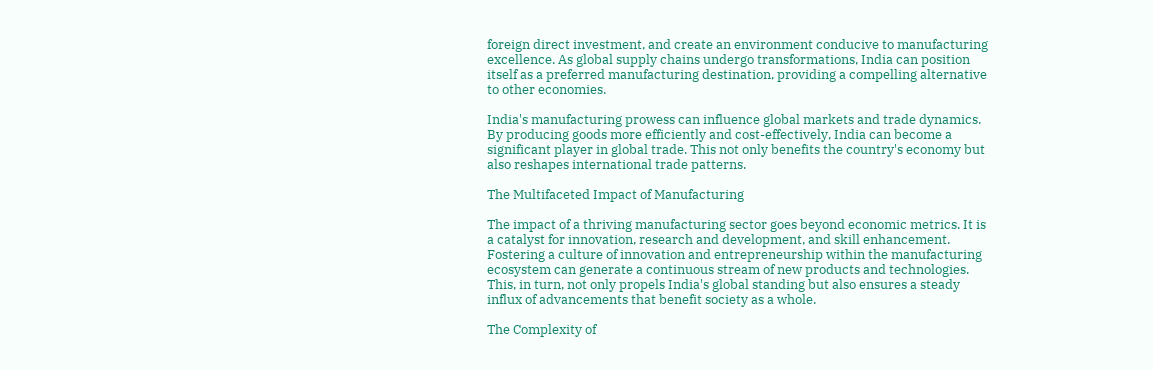foreign direct investment, and create an environment conducive to manufacturing excellence. As global supply chains undergo transformations, India can position itself as a preferred manufacturing destination, providing a compelling alternative to other economies.

India's manufacturing prowess can influence global markets and trade dynamics. By producing goods more efficiently and cost-effectively, India can become a significant player in global trade. This not only benefits the country's economy but also reshapes international trade patterns.

The Multifaceted Impact of Manufacturing

The impact of a thriving manufacturing sector goes beyond economic metrics. It is a catalyst for innovation, research and development, and skill enhancement. Fostering a culture of innovation and entrepreneurship within the manufacturing ecosystem can generate a continuous stream of new products and technologies. This, in turn, not only propels India's global standing but also ensures a steady influx of advancements that benefit society as a whole.

The Complexity of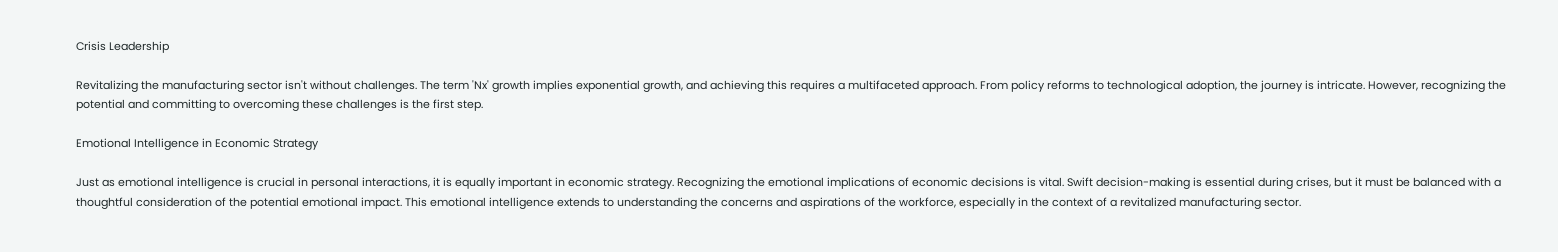Crisis Leadership

Revitalizing the manufacturing sector isn't without challenges. The term 'Nx' growth implies exponential growth, and achieving this requires a multifaceted approach. From policy reforms to technological adoption, the journey is intricate. However, recognizing the potential and committing to overcoming these challenges is the first step.

Emotional Intelligence in Economic Strategy

Just as emotional intelligence is crucial in personal interactions, it is equally important in economic strategy. Recognizing the emotional implications of economic decisions is vital. Swift decision-making is essential during crises, but it must be balanced with a thoughtful consideration of the potential emotional impact. This emotional intelligence extends to understanding the concerns and aspirations of the workforce, especially in the context of a revitalized manufacturing sector.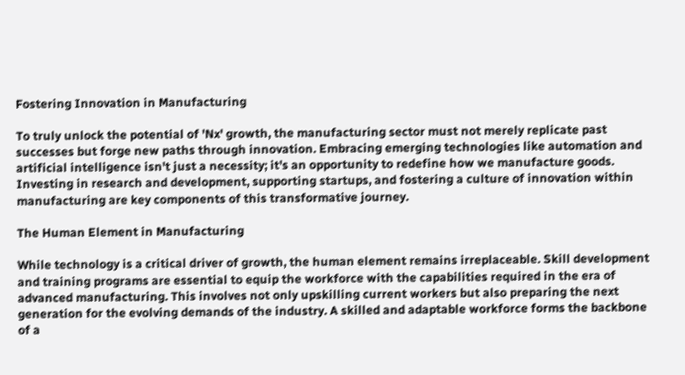Fostering Innovation in Manufacturing

To truly unlock the potential of 'Nx' growth, the manufacturing sector must not merely replicate past successes but forge new paths through innovation. Embracing emerging technologies like automation and artificial intelligence isn't just a necessity; it's an opportunity to redefine how we manufacture goods. Investing in research and development, supporting startups, and fostering a culture of innovation within manufacturing are key components of this transformative journey.

The Human Element in Manufacturing

While technology is a critical driver of growth, the human element remains irreplaceable. Skill development and training programs are essential to equip the workforce with the capabilities required in the era of advanced manufacturing. This involves not only upskilling current workers but also preparing the next generation for the evolving demands of the industry. A skilled and adaptable workforce forms the backbone of a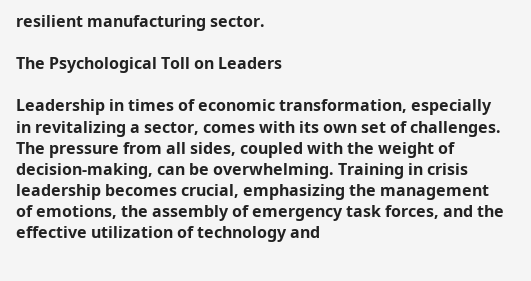resilient manufacturing sector.

The Psychological Toll on Leaders

Leadership in times of economic transformation, especially in revitalizing a sector, comes with its own set of challenges. The pressure from all sides, coupled with the weight of decision-making, can be overwhelming. Training in crisis leadership becomes crucial, emphasizing the management of emotions, the assembly of emergency task forces, and the effective utilization of technology and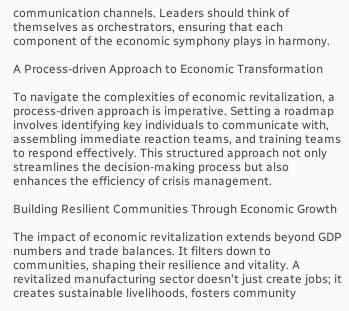communication channels. Leaders should think of themselves as orchestrators, ensuring that each component of the economic symphony plays in harmony.

A Process-driven Approach to Economic Transformation

To navigate the complexities of economic revitalization, a process-driven approach is imperative. Setting a roadmap involves identifying key individuals to communicate with, assembling immediate reaction teams, and training teams to respond effectively. This structured approach not only streamlines the decision-making process but also enhances the efficiency of crisis management.

Building Resilient Communities Through Economic Growth

The impact of economic revitalization extends beyond GDP numbers and trade balances. It filters down to communities, shaping their resilience and vitality. A revitalized manufacturing sector doesn't just create jobs; it creates sustainable livelihoods, fosters community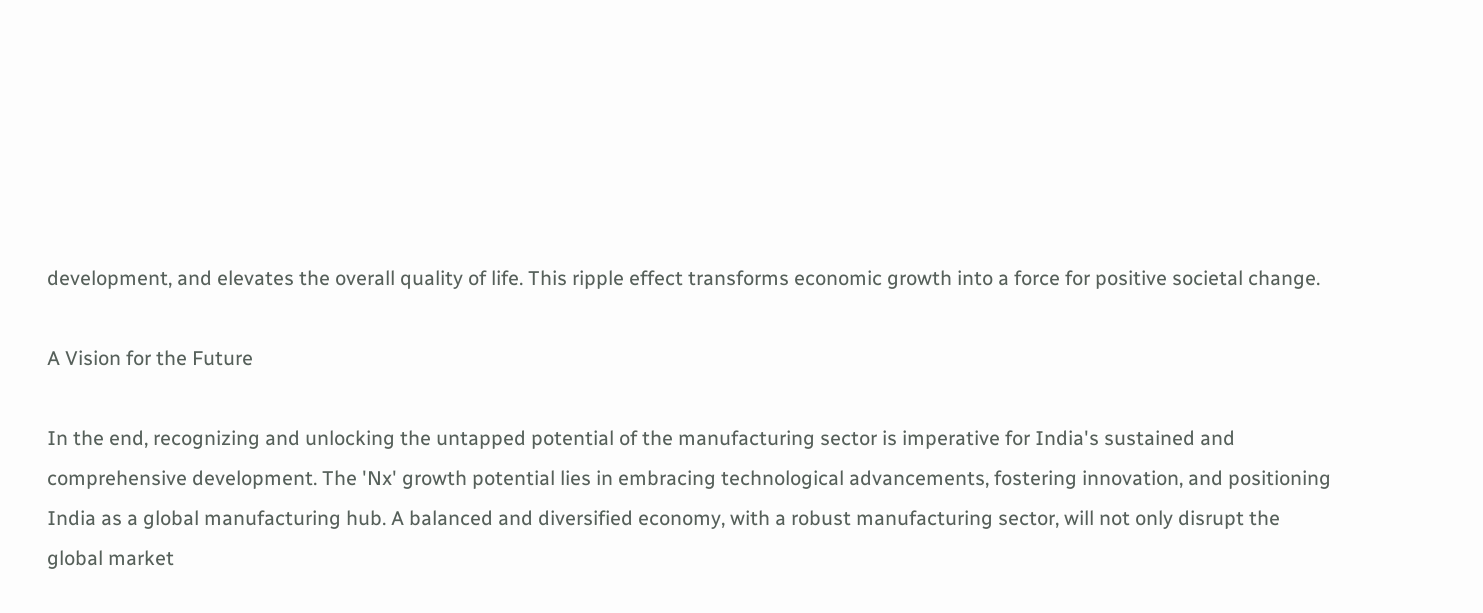development, and elevates the overall quality of life. This ripple effect transforms economic growth into a force for positive societal change.

A Vision for the Future

In the end, recognizing and unlocking the untapped potential of the manufacturing sector is imperative for India's sustained and comprehensive development. The 'Nx' growth potential lies in embracing technological advancements, fostering innovation, and positioning India as a global manufacturing hub. A balanced and diversified economy, with a robust manufacturing sector, will not only disrupt the global market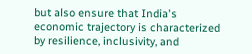but also ensure that India's economic trajectory is characterized by resilience, inclusivity, and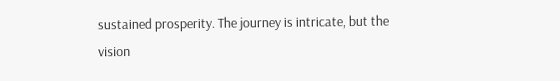sustained prosperity. The journey is intricate, but the vision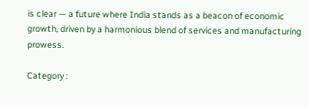is clear — a future where India stands as a beacon of economic growth, driven by a harmonious blend of services and manufacturing prowess.

Category :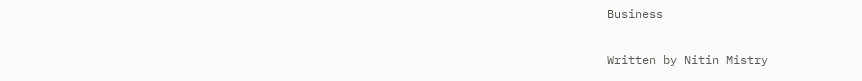Business


Written by Nitin Mistry